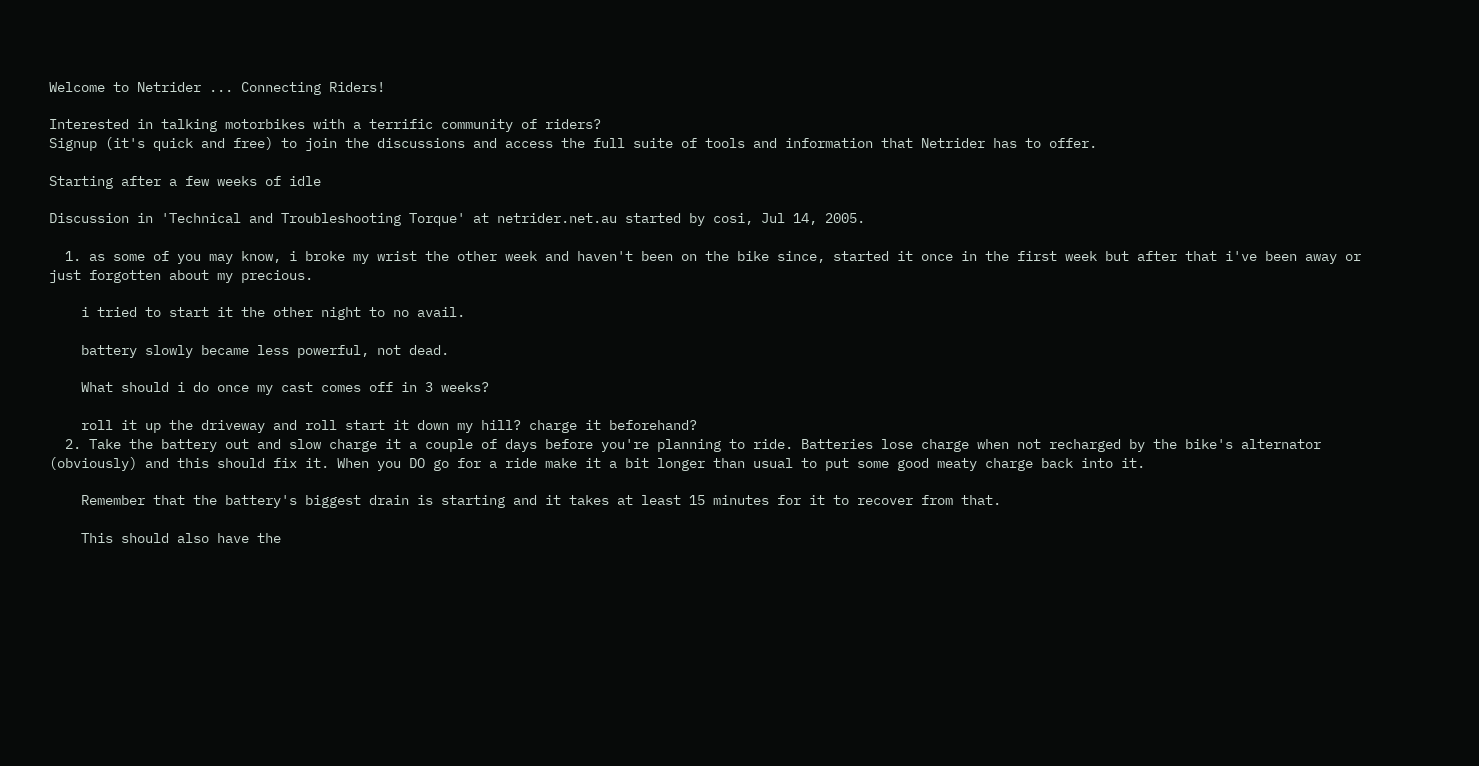Welcome to Netrider ... Connecting Riders!

Interested in talking motorbikes with a terrific community of riders?
Signup (it's quick and free) to join the discussions and access the full suite of tools and information that Netrider has to offer.

Starting after a few weeks of idle

Discussion in 'Technical and Troubleshooting Torque' at netrider.net.au started by cosi, Jul 14, 2005.

  1. as some of you may know, i broke my wrist the other week and haven't been on the bike since, started it once in the first week but after that i've been away or just forgotten about my precious.

    i tried to start it the other night to no avail.

    battery slowly became less powerful, not dead.

    What should i do once my cast comes off in 3 weeks?

    roll it up the driveway and roll start it down my hill? charge it beforehand?
  2. Take the battery out and slow charge it a couple of days before you're planning to ride. Batteries lose charge when not recharged by the bike's alternator (obviously) and this should fix it. When you DO go for a ride make it a bit longer than usual to put some good meaty charge back into it.

    Remember that the battery's biggest drain is starting and it takes at least 15 minutes for it to recover from that.

    This should also have the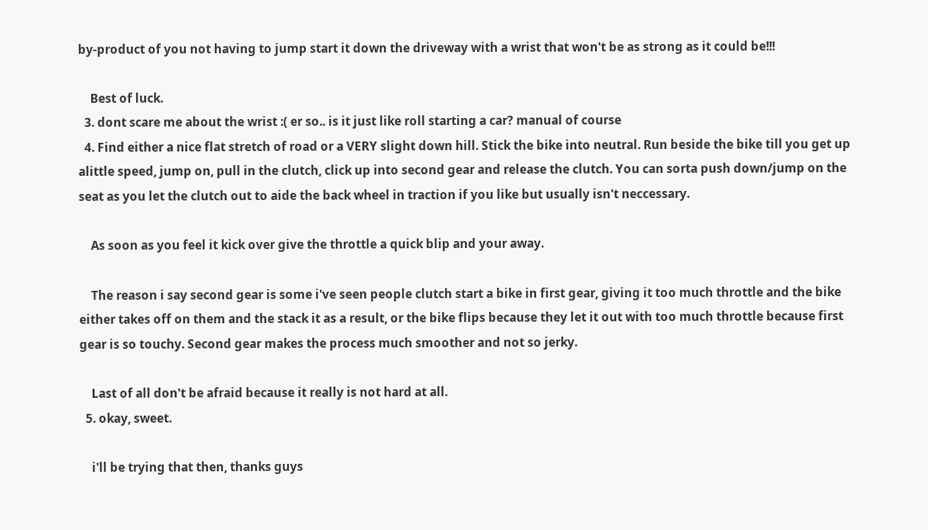by-product of you not having to jump start it down the driveway with a wrist that won't be as strong as it could be!!!

    Best of luck.
  3. dont scare me about the wrist :( er so.. is it just like roll starting a car? manual of course
  4. Find either a nice flat stretch of road or a VERY slight down hill. Stick the bike into neutral. Run beside the bike till you get up alittle speed, jump on, pull in the clutch, click up into second gear and release the clutch. You can sorta push down/jump on the seat as you let the clutch out to aide the back wheel in traction if you like but usually isn't neccessary.

    As soon as you feel it kick over give the throttle a quick blip and your away.

    The reason i say second gear is some i've seen people clutch start a bike in first gear, giving it too much throttle and the bike either takes off on them and the stack it as a result, or the bike flips because they let it out with too much throttle because first gear is so touchy. Second gear makes the process much smoother and not so jerky.

    Last of all don't be afraid because it really is not hard at all.
  5. okay, sweet.

    i'll be trying that then, thanks guys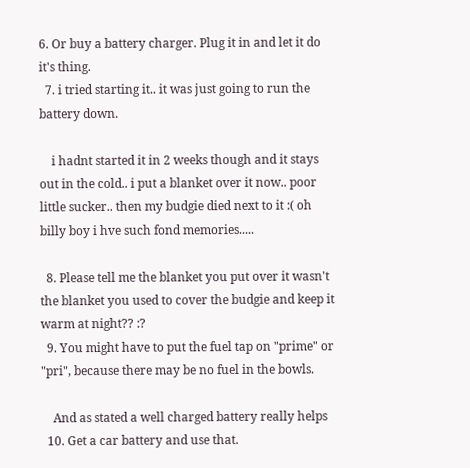6. Or buy a battery charger. Plug it in and let it do it's thing.
  7. i tried starting it.. it was just going to run the battery down.

    i hadnt started it in 2 weeks though and it stays out in the cold.. i put a blanket over it now.. poor little sucker.. then my budgie died next to it :( oh billy boy i hve such fond memories.....

  8. Please tell me the blanket you put over it wasn't the blanket you used to cover the budgie and keep it warm at night?? :?
  9. You might have to put the fuel tap on "prime" or "pri", because there may be no fuel in the bowls.

    And as stated a well charged battery really helps
  10. Get a car battery and use that.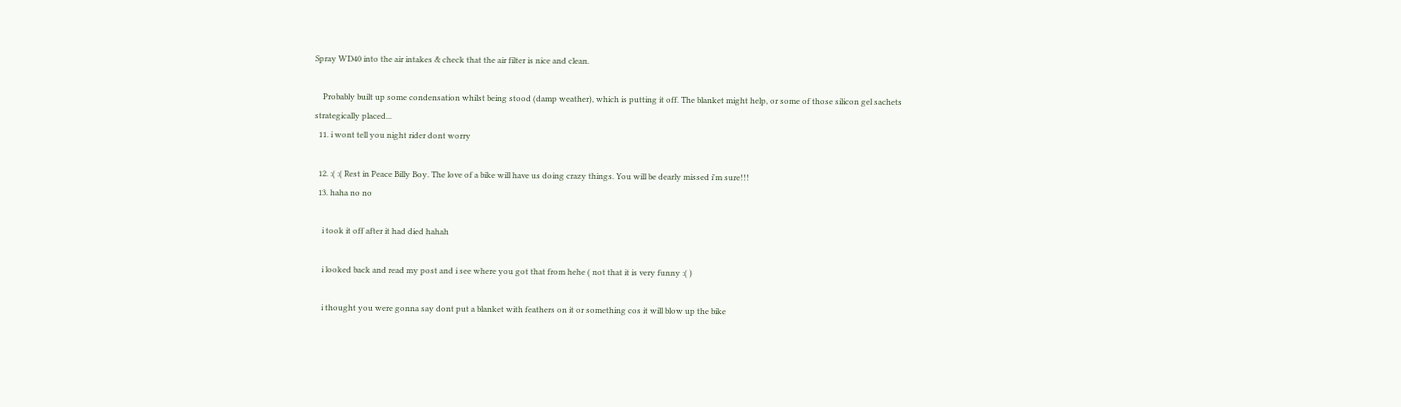Spray WD40 into the air intakes & check that the air filter is nice and clean.

    Probably built up some condensation whilst being stood (damp weather), which is putting it off. The blanket might help, or some of those silicon gel sachets strategically placed...
  11. i wont tell you night rider dont worry

  12. :( :( Rest in Peace Billy Boy. The love of a bike will have us doing crazy things. You will be dearly missed i'm sure!!!
  13. haha no no

    i took it off after it had died hahah

    i looked back and read my post and i see where you got that from hehe ( not that it is very funny :( )

    i thought you were gonna say dont put a blanket with feathers on it or something cos it will blow up the bike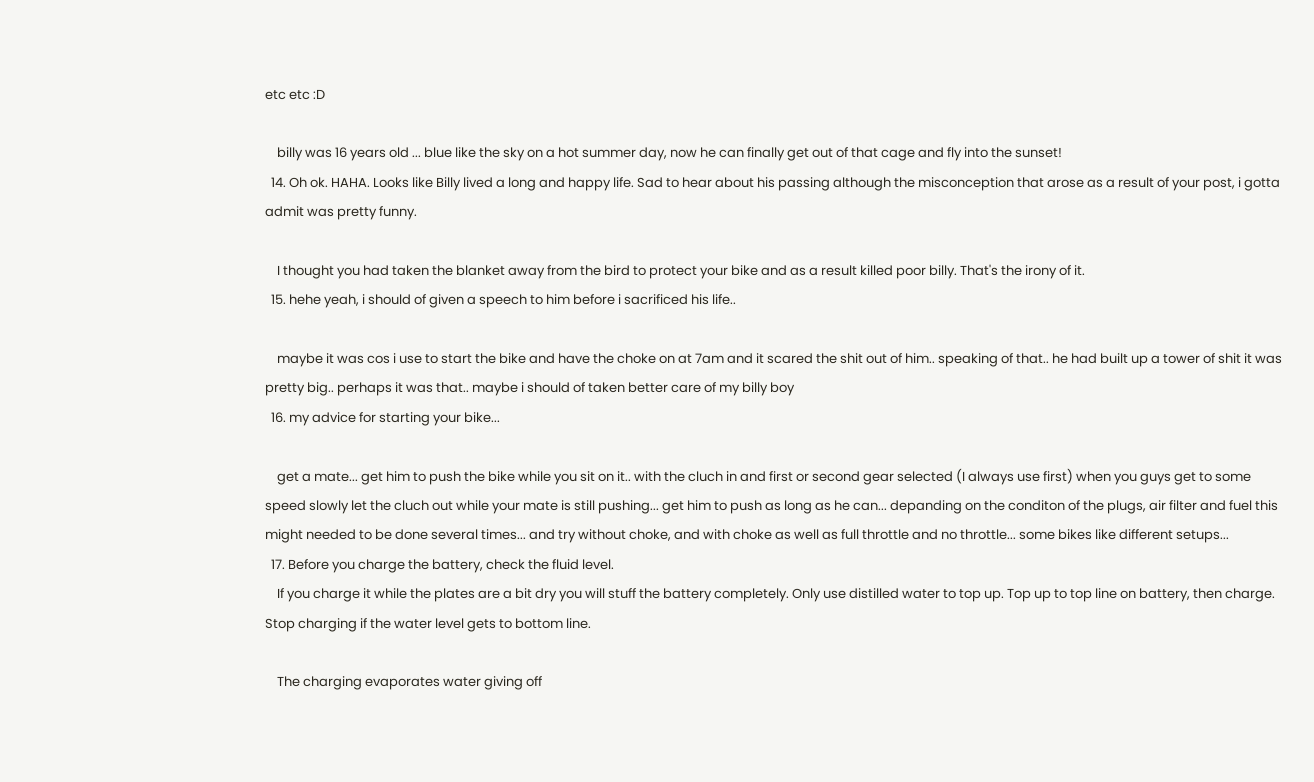etc etc :D

    billy was 16 years old ... blue like the sky on a hot summer day, now he can finally get out of that cage and fly into the sunset!
  14. Oh ok. HAHA. Looks like Billy lived a long and happy life. Sad to hear about his passing although the misconception that arose as a result of your post, i gotta admit was pretty funny.

    I thought you had taken the blanket away from the bird to protect your bike and as a result killed poor billy. That's the irony of it.
  15. hehe yeah, i should of given a speech to him before i sacrificed his life..

    maybe it was cos i use to start the bike and have the choke on at 7am and it scared the shit out of him.. speaking of that.. he had built up a tower of shit it was pretty big.. perhaps it was that.. maybe i should of taken better care of my billy boy
  16. my advice for starting your bike...

    get a mate... get him to push the bike while you sit on it.. with the cluch in and first or second gear selected (I always use first) when you guys get to some speed slowly let the cluch out while your mate is still pushing... get him to push as long as he can... depanding on the conditon of the plugs, air filter and fuel this might needed to be done several times... and try without choke, and with choke as well as full throttle and no throttle... some bikes like different setups...
  17. Before you charge the battery, check the fluid level.
    If you charge it while the plates are a bit dry you will stuff the battery completely. Only use distilled water to top up. Top up to top line on battery, then charge. Stop charging if the water level gets to bottom line.

    The charging evaporates water giving off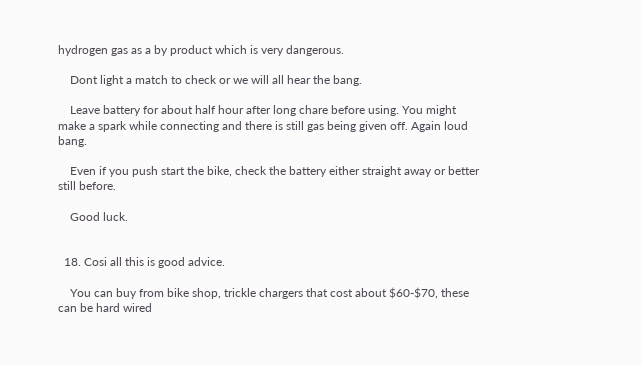hydrogen gas as a by product which is very dangerous.

    Dont light a match to check or we will all hear the bang.

    Leave battery for about half hour after long chare before using. You might make a spark while connecting and there is still gas being given off. Again loud bang.

    Even if you push start the bike, check the battery either straight away or better still before.

    Good luck.


  18. Cosi all this is good advice.

    You can buy from bike shop, trickle chargers that cost about $60-$70, these can be hard wired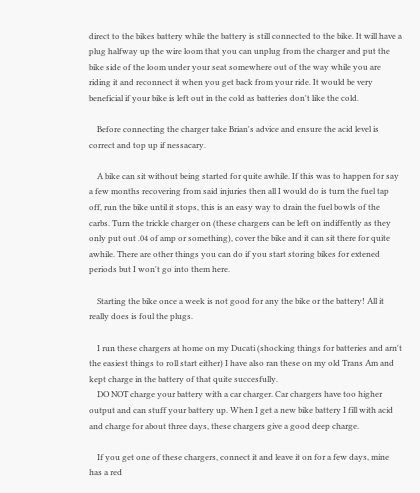direct to the bikes battery while the battery is still connected to the bike. It will have a plug halfway up the wire loom that you can unplug from the charger and put the bike side of the loom under your seat somewhere out of the way while you are riding it and reconnect it when you get back from your ride. It would be very beneficial if your bike is left out in the cold as batteries don't like the cold.

    Before connecting the charger take Brian's advice and ensure the acid level is correct and top up if nessacary.

    A bike can sit without being started for quite awhile. If this was to happen for say a few months recovering from said injuries then all I would do is turn the fuel tap off, run the bike until it stops, this is an easy way to drain the fuel bowls of the carbs. Turn the trickle charger on (these chargers can be left on indiffently as they only put out .04 of amp or something), cover the bike and it can sit there for quite awhile. There are other things you can do if you start storing bikes for extened periods but I won't go into them here.

    Starting the bike once a week is not good for any the bike or the battery! All it really does is foul the plugs.

    I run these chargers at home on my Ducati (shocking things for batteries and arn't the easiest things to roll start either) I have also ran these on my old Trans Am and kept charge in the battery of that quite succesfully.
    DO NOT charge your battery with a car charger. Car chargers have too higher output and can stuff your battery up. When I get a new bike battery I fill with acid and charge for about three days, these chargers give a good deep charge.

    If you get one of these chargers, connect it and leave it on for a few days, mine has a red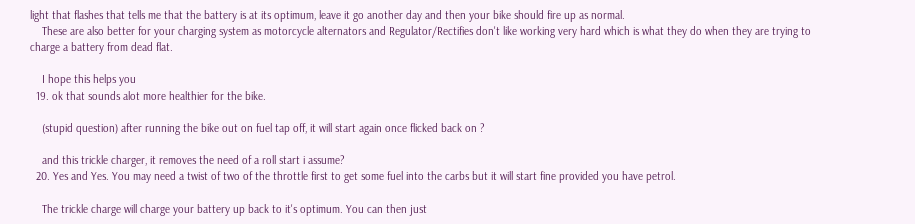light that flashes that tells me that the battery is at its optimum, leave it go another day and then your bike should fire up as normal.
    These are also better for your charging system as motorcycle alternators and Regulator/Rectifies don't like working very hard which is what they do when they are trying to charge a battery from dead flat.

    I hope this helps you
  19. ok that sounds alot more healthier for the bike.

    (stupid question) after running the bike out on fuel tap off, it will start again once flicked back on ?

    and this trickle charger, it removes the need of a roll start i assume?
  20. Yes and Yes. You may need a twist of two of the throttle first to get some fuel into the carbs but it will start fine provided you have petrol.

    The trickle charge will charge your battery up back to it's optimum. You can then just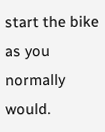start the bike as you normally would.